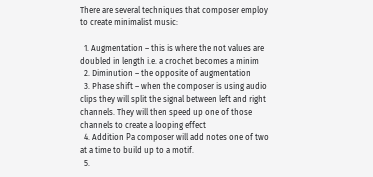There are several techniques that composer employ to create minimalist music:

  1. Augmentation – this is where the not values are doubled in length i.e. a crochet becomes a minim
  2. Diminution – the opposite of augmentation
  3. Phase shift – when the composer is using audio clips they will split the signal between left and right channels. They will then speed up one of those channels to create a looping effect
  4. Addition Рa composer will add notes one of two at a time to build up to a motif.
  5.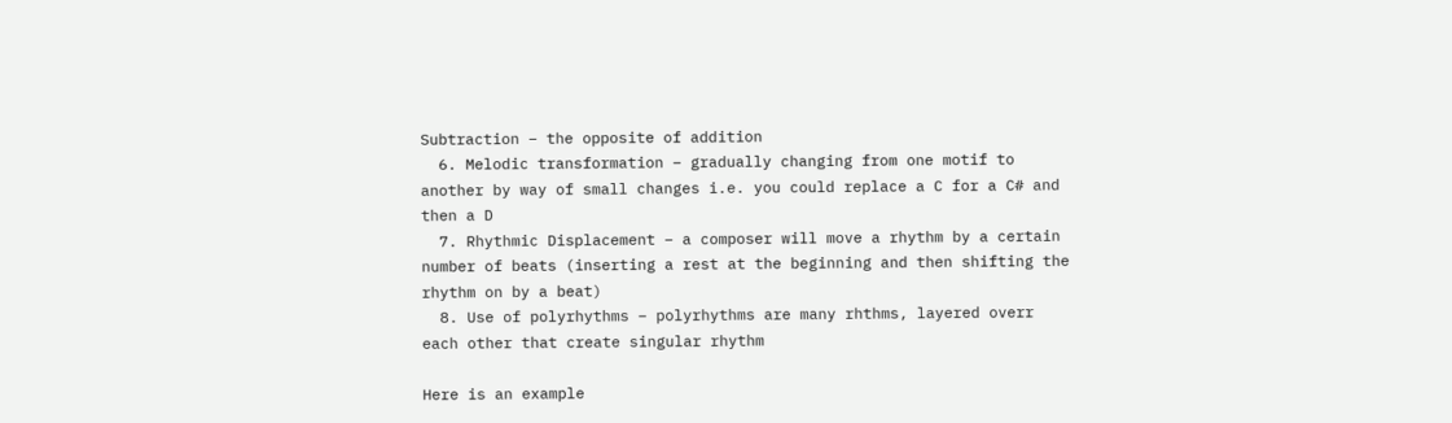Subtraction – the opposite of addition
  6. Melodic transformation – gradually changing from one motif to another by way of small changes i.e. you could replace a C for a C# and then a D
  7. Rhythmic Displacement – a composer will move a rhythm by a certain number of beats (inserting a rest at the beginning and then shifting the rhythm on by a beat)
  8. Use of polyrhythms – polyrhythms are many rhthms, layered overr each other that create singular rhythm

Here is an example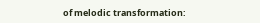of melodic transformation: